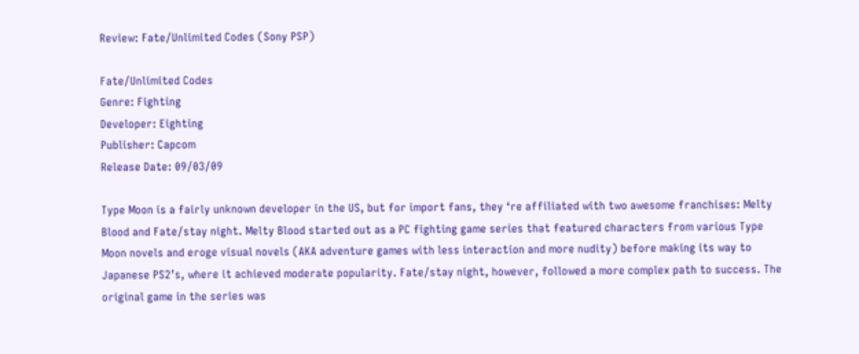Review: Fate/Unlimited Codes (Sony PSP)

Fate/Unlimited Codes
Genre: Fighting
Developer: Eighting
Publisher: Capcom
Release Date: 09/03/09

Type Moon is a fairly unknown developer in the US, but for import fans, they ‘re affiliated with two awesome franchises: Melty Blood and Fate/stay night. Melty Blood started out as a PC fighting game series that featured characters from various Type Moon novels and eroge visual novels (AKA adventure games with less interaction and more nudity) before making its way to Japanese PS2’s, where it achieved moderate popularity. Fate/stay night, however, followed a more complex path to success. The original game in the series was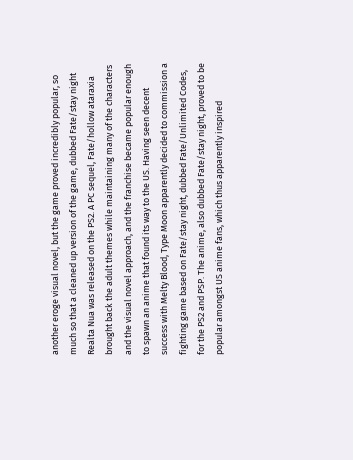another eroge visual novel, but the game proved incredibly popular, so much so that a cleaned up version of the game, dubbed Fate/stay night Realta Nua was released on the PS2. A PC sequel, Fate/hollow ataraxia brought back the adult themes while maintaining many of the characters and the visual novel approach, and the franchise became popular enough to spawn an anime that found its way to the US. Having seen decent success with Melty Blood, Type Moon apparently decided to commission a fighting game based on Fate/stay night, dubbed Fate/Unlimited Codes, for the PS2 and PSP. The anime, also dubbed Fate/stay night, proved to be popular amongst US anime fans, which thus apparently inspired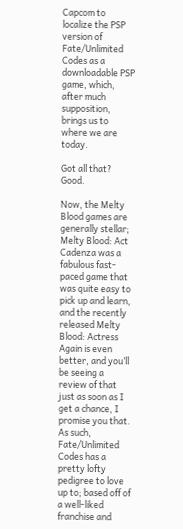Capcom to localize the PSP version of Fate/Unlimited Codes as a downloadable PSP game, which, after much supposition, brings us to where we are today.

Got all that? Good.

Now, the Melty Blood games are generally stellar; Melty Blood: Act Cadenza was a fabulous fast-paced game that was quite easy to pick up and learn, and the recently released Melty Blood: Actress Again is even better, and you’ll be seeing a review of that just as soon as I get a chance, I promise you that. As such, Fate/Unlimited Codes has a pretty lofty pedigree to love up to; based off of a well-liked franchise and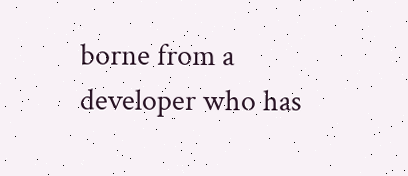borne from a developer who has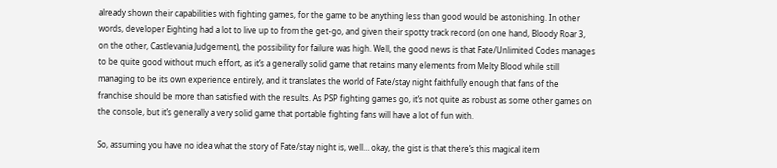already shown their capabilities with fighting games, for the game to be anything less than good would be astonishing. In other words, developer Eighting had a lot to live up to from the get-go, and given their spotty track record (on one hand, Bloody Roar 3, on the other, Castlevania Judgement), the possibility for failure was high. Well, the good news is that Fate/Unlimited Codes manages to be quite good without much effort, as it’s a generally solid game that retains many elements from Melty Blood while still managing to be its own experience entirely, and it translates the world of Fate/stay night faithfully enough that fans of the franchise should be more than satisfied with the results. As PSP fighting games go, it’s not quite as robust as some other games on the console, but it’s generally a very solid game that portable fighting fans will have a lot of fun with.

So, assuming you have no idea what the story of Fate/stay night is, well… okay, the gist is that there’s this magical item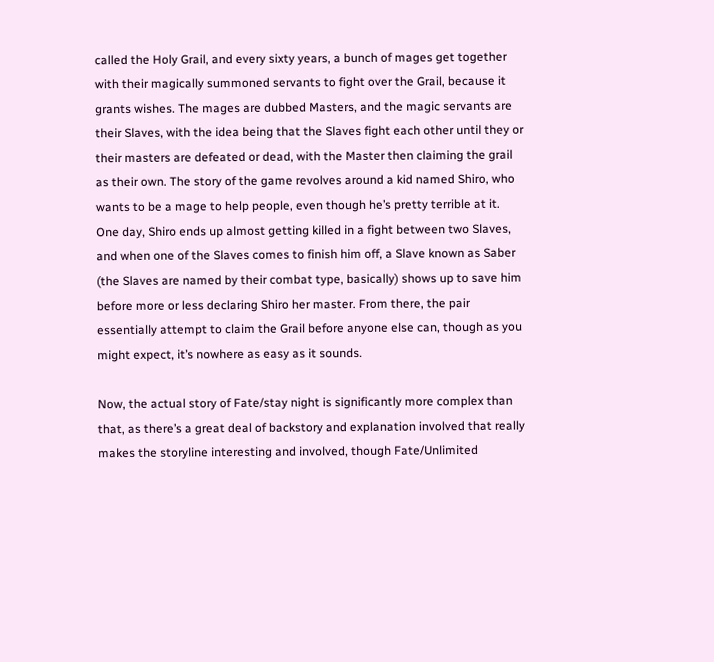called the Holy Grail, and every sixty years, a bunch of mages get together with their magically summoned servants to fight over the Grail, because it grants wishes. The mages are dubbed Masters, and the magic servants are their Slaves, with the idea being that the Slaves fight each other until they or their masters are defeated or dead, with the Master then claiming the grail as their own. The story of the game revolves around a kid named Shiro, who wants to be a mage to help people, even though he’s pretty terrible at it. One day, Shiro ends up almost getting killed in a fight between two Slaves, and when one of the Slaves comes to finish him off, a Slave known as Saber (the Slaves are named by their combat type, basically) shows up to save him before more or less declaring Shiro her master. From there, the pair essentially attempt to claim the Grail before anyone else can, though as you might expect, it’s nowhere as easy as it sounds.

Now, the actual story of Fate/stay night is significantly more complex than that, as there’s a great deal of backstory and explanation involved that really makes the storyline interesting and involved, though Fate/Unlimited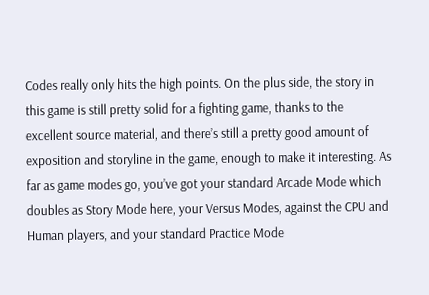Codes really only hits the high points. On the plus side, the story in this game is still pretty solid for a fighting game, thanks to the excellent source material, and there’s still a pretty good amount of exposition and storyline in the game, enough to make it interesting. As far as game modes go, you’ve got your standard Arcade Mode which doubles as Story Mode here, your Versus Modes, against the CPU and Human players, and your standard Practice Mode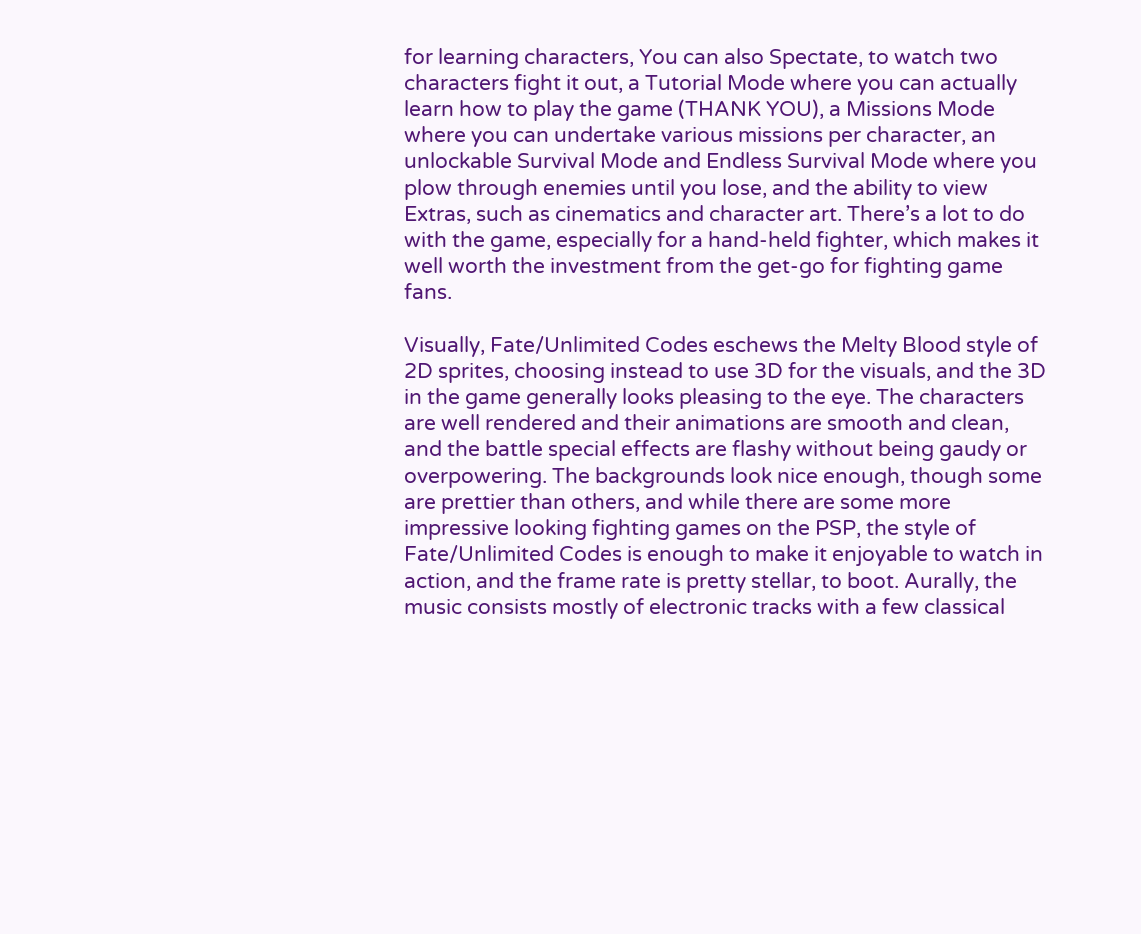for learning characters, You can also Spectate, to watch two characters fight it out, a Tutorial Mode where you can actually learn how to play the game (THANK YOU), a Missions Mode where you can undertake various missions per character, an unlockable Survival Mode and Endless Survival Mode where you plow through enemies until you lose, and the ability to view Extras, such as cinematics and character art. There’s a lot to do with the game, especially for a hand-held fighter, which makes it well worth the investment from the get-go for fighting game fans.

Visually, Fate/Unlimited Codes eschews the Melty Blood style of 2D sprites, choosing instead to use 3D for the visuals, and the 3D in the game generally looks pleasing to the eye. The characters are well rendered and their animations are smooth and clean, and the battle special effects are flashy without being gaudy or overpowering. The backgrounds look nice enough, though some are prettier than others, and while there are some more impressive looking fighting games on the PSP, the style of Fate/Unlimited Codes is enough to make it enjoyable to watch in action, and the frame rate is pretty stellar, to boot. Aurally, the music consists mostly of electronic tracks with a few classical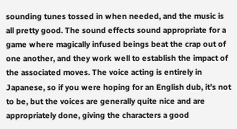sounding tunes tossed in when needed, and the music is all pretty good. The sound effects sound appropriate for a game where magically infused beings beat the crap out of one another, and they work well to establish the impact of the associated moves. The voice acting is entirely in Japanese, so if you were hoping for an English dub, it’s not to be, but the voices are generally quite nice and are appropriately done, giving the characters a good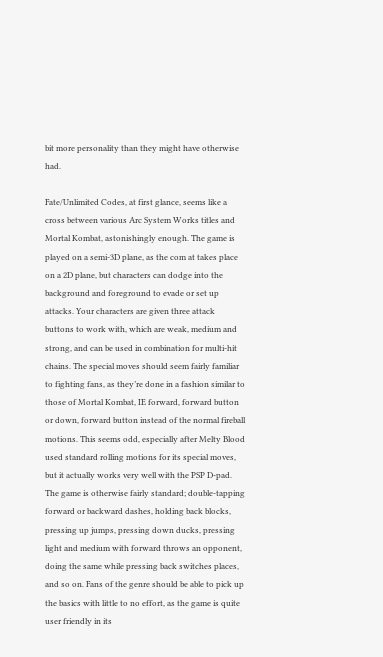bit more personality than they might have otherwise had.

Fate/Unlimited Codes, at first glance, seems like a cross between various Arc System Works titles and Mortal Kombat, astonishingly enough. The game is played on a semi-3D plane, as the com at takes place on a 2D plane, but characters can dodge into the background and foreground to evade or set up attacks. Your characters are given three attack buttons to work with, which are weak, medium and strong, and can be used in combination for multi-hit chains. The special moves should seem fairly familiar to fighting fans, as they’re done in a fashion similar to those of Mortal Kombat, IE forward, forward button or down, forward button instead of the normal fireball motions. This seems odd, especially after Melty Blood used standard rolling motions for its special moves, but it actually works very well with the PSP D-pad. The game is otherwise fairly standard; double-tapping forward or backward dashes, holding back blocks, pressing up jumps, pressing down ducks, pressing light and medium with forward throws an opponent, doing the same while pressing back switches places, and so on. Fans of the genre should be able to pick up the basics with little to no effort, as the game is quite user friendly in its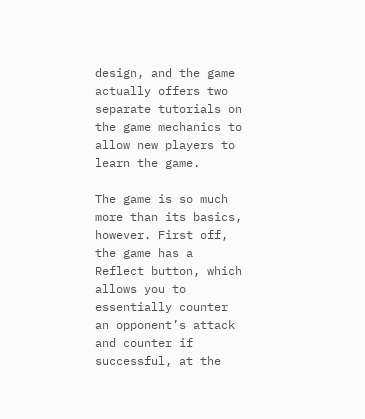design, and the game actually offers two separate tutorials on the game mechanics to allow new players to learn the game.

The game is so much more than its basics, however. First off, the game has a Reflect button, which allows you to essentially counter an opponent’s attack and counter if successful, at the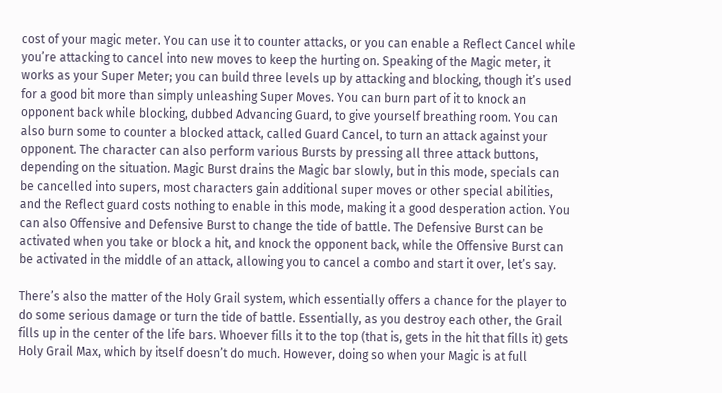cost of your magic meter. You can use it to counter attacks, or you can enable a Reflect Cancel while you’re attacking to cancel into new moves to keep the hurting on. Speaking of the Magic meter, it works as your Super Meter; you can build three levels up by attacking and blocking, though it’s used for a good bit more than simply unleashing Super Moves. You can burn part of it to knock an opponent back while blocking, dubbed Advancing Guard, to give yourself breathing room. You can also burn some to counter a blocked attack, called Guard Cancel, to turn an attack against your opponent. The character can also perform various Bursts by pressing all three attack buttons, depending on the situation. Magic Burst drains the Magic bar slowly, but in this mode, specials can be cancelled into supers, most characters gain additional super moves or other special abilities, and the Reflect guard costs nothing to enable in this mode, making it a good desperation action. You can also Offensive and Defensive Burst to change the tide of battle. The Defensive Burst can be activated when you take or block a hit, and knock the opponent back, while the Offensive Burst can be activated in the middle of an attack, allowing you to cancel a combo and start it over, let’s say.

There’s also the matter of the Holy Grail system, which essentially offers a chance for the player to do some serious damage or turn the tide of battle. Essentially, as you destroy each other, the Grail fills up in the center of the life bars. Whoever fills it to the top (that is, gets in the hit that fills it) gets Holy Grail Max, which by itself doesn’t do much. However, doing so when your Magic is at full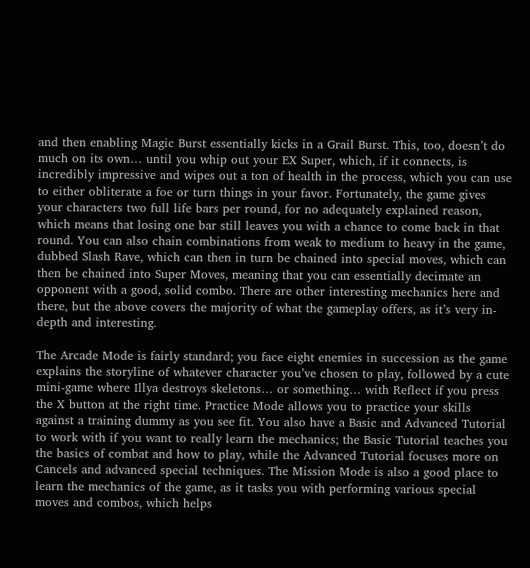and then enabling Magic Burst essentially kicks in a Grail Burst. This, too, doesn’t do much on its own… until you whip out your EX Super, which, if it connects, is incredibly impressive and wipes out a ton of health in the process, which you can use to either obliterate a foe or turn things in your favor. Fortunately, the game gives your characters two full life bars per round, for no adequately explained reason, which means that losing one bar still leaves you with a chance to come back in that round. You can also chain combinations from weak to medium to heavy in the game, dubbed Slash Rave, which can then in turn be chained into special moves, which can then be chained into Super Moves, meaning that you can essentially decimate an opponent with a good, solid combo. There are other interesting mechanics here and there, but the above covers the majority of what the gameplay offers, as it’s very in-depth and interesting.

The Arcade Mode is fairly standard; you face eight enemies in succession as the game explains the storyline of whatever character you’ve chosen to play, followed by a cute mini-game where Illya destroys skeletons… or something… with Reflect if you press the X button at the right time. Practice Mode allows you to practice your skills against a training dummy as you see fit. You also have a Basic and Advanced Tutorial to work with if you want to really learn the mechanics; the Basic Tutorial teaches you the basics of combat and how to play, while the Advanced Tutorial focuses more on Cancels and advanced special techniques. The Mission Mode is also a good place to learn the mechanics of the game, as it tasks you with performing various special moves and combos, which helps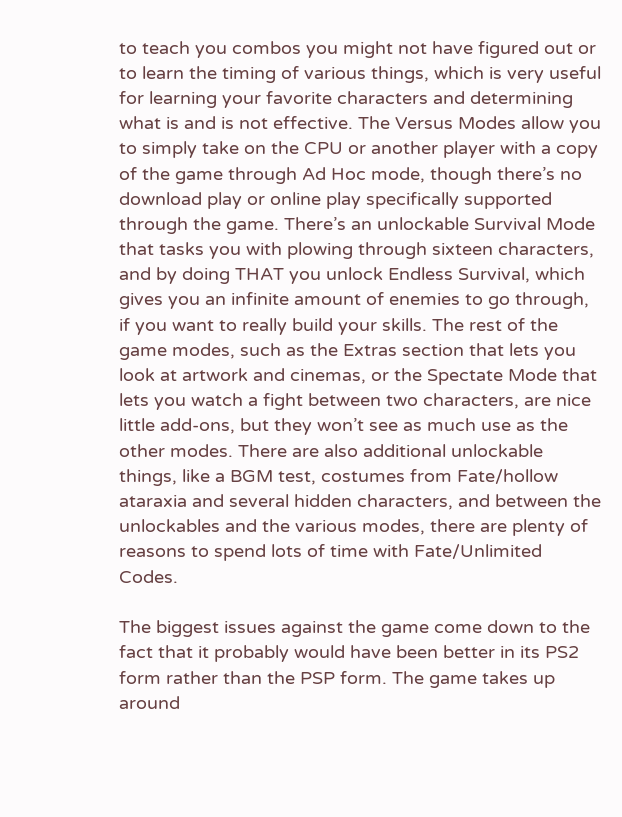to teach you combos you might not have figured out or to learn the timing of various things, which is very useful for learning your favorite characters and determining what is and is not effective. The Versus Modes allow you to simply take on the CPU or another player with a copy of the game through Ad Hoc mode, though there’s no download play or online play specifically supported through the game. There’s an unlockable Survival Mode that tasks you with plowing through sixteen characters, and by doing THAT you unlock Endless Survival, which gives you an infinite amount of enemies to go through, if you want to really build your skills. The rest of the game modes, such as the Extras section that lets you look at artwork and cinemas, or the Spectate Mode that lets you watch a fight between two characters, are nice little add-ons, but they won’t see as much use as the other modes. There are also additional unlockable things, like a BGM test, costumes from Fate/hollow ataraxia and several hidden characters, and between the unlockables and the various modes, there are plenty of reasons to spend lots of time with Fate/Unlimited Codes.

The biggest issues against the game come down to the fact that it probably would have been better in its PS2 form rather than the PSP form. The game takes up around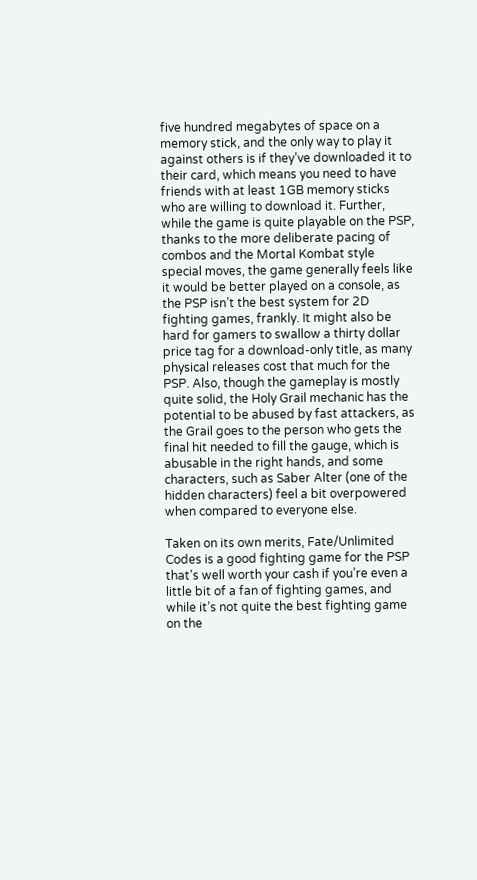five hundred megabytes of space on a memory stick, and the only way to play it against others is if they’ve downloaded it to their card, which means you need to have friends with at least 1GB memory sticks who are willing to download it. Further, while the game is quite playable on the PSP, thanks to the more deliberate pacing of combos and the Mortal Kombat style special moves, the game generally feels like it would be better played on a console, as the PSP isn’t the best system for 2D fighting games, frankly. It might also be hard for gamers to swallow a thirty dollar price tag for a download-only title, as many physical releases cost that much for the PSP. Also, though the gameplay is mostly quite solid, the Holy Grail mechanic has the potential to be abused by fast attackers, as the Grail goes to the person who gets the final hit needed to fill the gauge, which is abusable in the right hands, and some characters, such as Saber Alter (one of the hidden characters) feel a bit overpowered when compared to everyone else.

Taken on its own merits, Fate/Unlimited Codes is a good fighting game for the PSP that’s well worth your cash if you’re even a little bit of a fan of fighting games, and while it’s not quite the best fighting game on the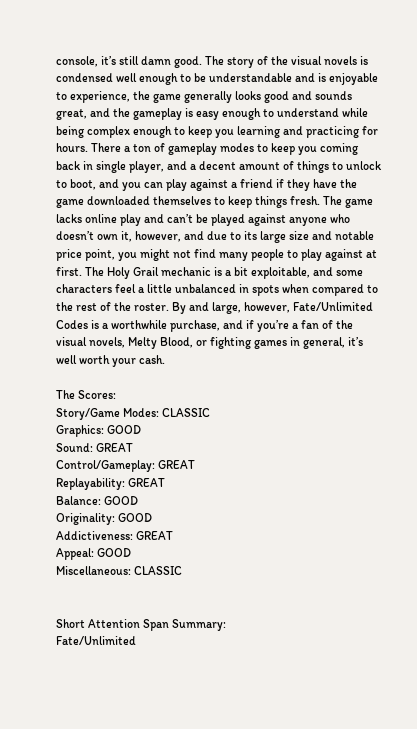console, it’s still damn good. The story of the visual novels is condensed well enough to be understandable and is enjoyable to experience, the game generally looks good and sounds great, and the gameplay is easy enough to understand while being complex enough to keep you learning and practicing for hours. There a ton of gameplay modes to keep you coming back in single player, and a decent amount of things to unlock to boot, and you can play against a friend if they have the game downloaded themselves to keep things fresh. The game lacks online play and can’t be played against anyone who doesn’t own it, however, and due to its large size and notable price point, you might not find many people to play against at first. The Holy Grail mechanic is a bit exploitable, and some characters feel a little unbalanced in spots when compared to the rest of the roster. By and large, however, Fate/Unlimited Codes is a worthwhile purchase, and if you’re a fan of the visual novels, Melty Blood, or fighting games in general, it’s well worth your cash.

The Scores:
Story/Game Modes: CLASSIC
Graphics: GOOD
Sound: GREAT
Control/Gameplay: GREAT
Replayability: GREAT
Balance: GOOD
Originality: GOOD
Addictiveness: GREAT
Appeal: GOOD
Miscellaneous: CLASSIC


Short Attention Span Summary:
Fate/Unlimited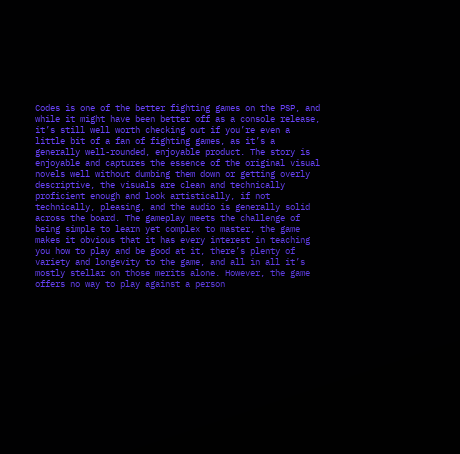Codes is one of the better fighting games on the PSP, and while it might have been better off as a console release, it’s still well worth checking out if you’re even a little bit of a fan of fighting games, as it’s a generally well-rounded, enjoyable product. The story is enjoyable and captures the essence of the original visual novels well without dumbing them down or getting overly descriptive, the visuals are clean and technically proficient enough and look artistically, if not technically, pleasing, and the audio is generally solid across the board. The gameplay meets the challenge of being simple to learn yet complex to master, the game makes it obvious that it has every interest in teaching you how to play and be good at it, there’s plenty of variety and longevity to the game, and all in all it’s mostly stellar on those merits alone. However, the game offers no way to play against a person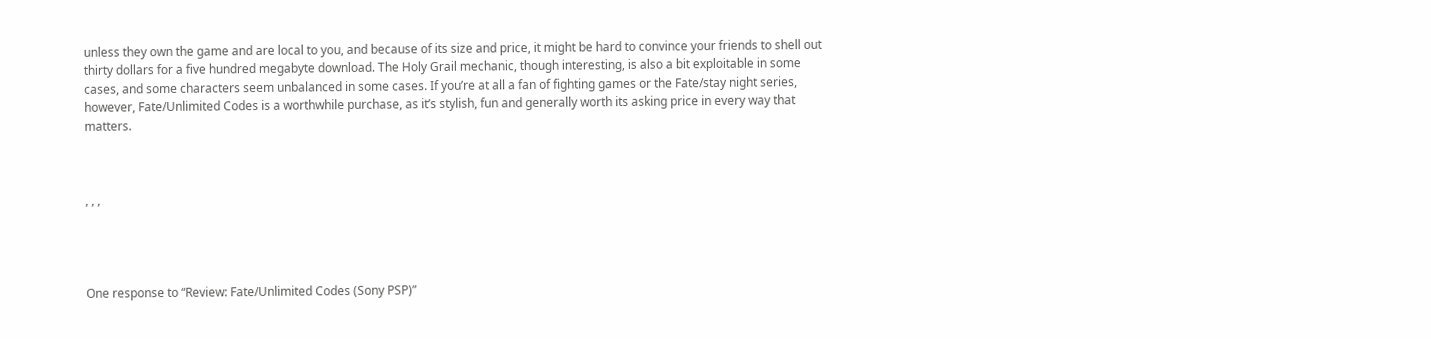unless they own the game and are local to you, and because of its size and price, it might be hard to convince your friends to shell out thirty dollars for a five hundred megabyte download. The Holy Grail mechanic, though interesting, is also a bit exploitable in some cases, and some characters seem unbalanced in some cases. If you’re at all a fan of fighting games or the Fate/stay night series, however, Fate/Unlimited Codes is a worthwhile purchase, as it’s stylish, fun and generally worth its asking price in every way that matters.



, , ,




One response to “Review: Fate/Unlimited Codes (Sony PSP)”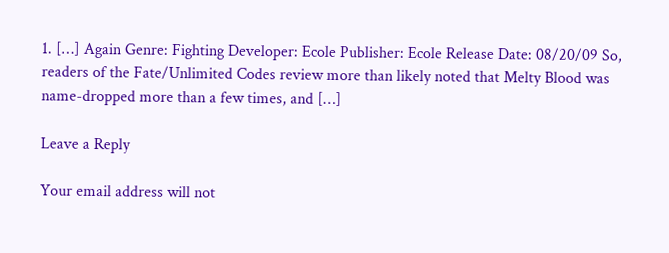1. […] Again Genre: Fighting Developer: Ecole Publisher: Ecole Release Date: 08/20/09 So, readers of the Fate/Unlimited Codes review more than likely noted that Melty Blood was name-dropped more than a few times, and […]

Leave a Reply

Your email address will not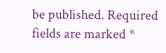be published. Required fields are marked *